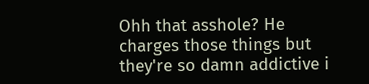Ohh that asshole? He charges those things but they're so damn addictive i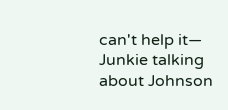can't help it— Junkie talking about Johnson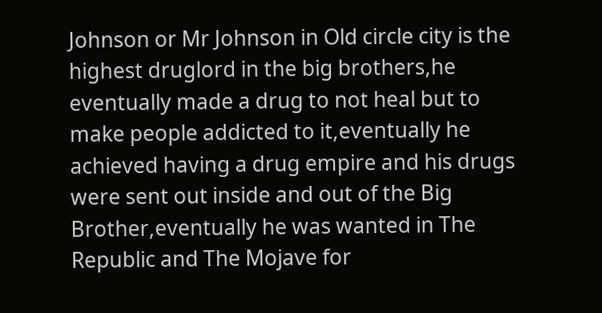Johnson or Mr Johnson in Old circle city is the highest druglord in the big brothers,he eventually made a drug to not heal but to make people addicted to it,eventually he achieved having a drug empire and his drugs were sent out inside and out of the Big Brother,eventually he was wanted in The Republic and The Mojave for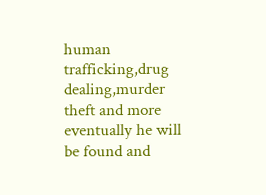human trafficking,drug dealing,murder theft and more eventually he will be found and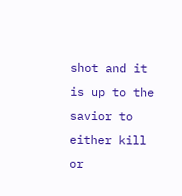shot and it is up to the savior to either kill or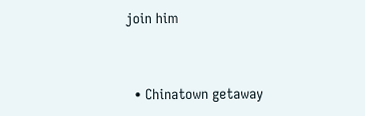join him


  • Chinatown getaway